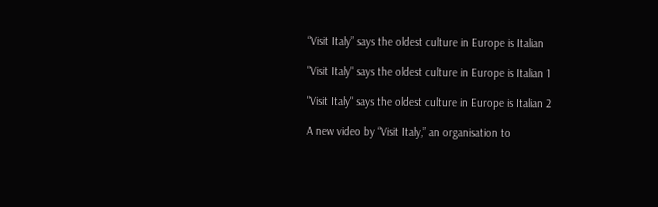“Visit Italy” says the oldest culture in Europe is Italian

"Visit Italy" says the oldest culture in Europe is Italian 1

"Visit Italy" says the oldest culture in Europe is Italian 2

A new video by “Visit Italy,” an organisation to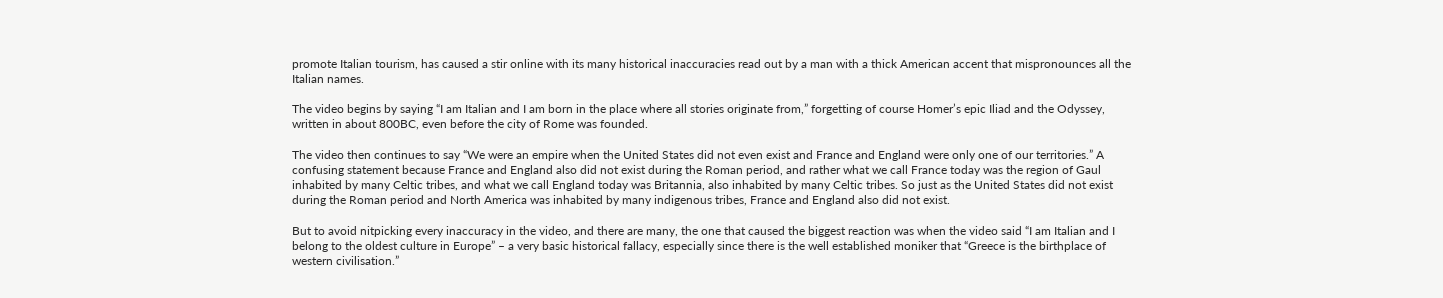promote Italian tourism, has caused a stir online with its many historical inaccuracies read out by a man with a thick American accent that mispronounces all the Italian names.

The video begins by saying “I am Italian and I am born in the place where all stories originate from,” forgetting of course Homer’s epic Iliad and the Odyssey, written in about 800BC, even before the city of Rome was founded.

The video then continues to say “We were an empire when the United States did not even exist and France and England were only one of our territories.” A confusing statement because France and England also did not exist during the Roman period, and rather what we call France today was the region of Gaul inhabited by many Celtic tribes, and what we call England today was Britannia, also inhabited by many Celtic tribes. So just as the United States did not exist during the Roman period and North America was inhabited by many indigenous tribes, France and England also did not exist.

But to avoid nitpicking every inaccuracy in the video, and there are many, the one that caused the biggest reaction was when the video said “I am Italian and I belong to the oldest culture in Europe” – a very basic historical fallacy, especially since there is the well established moniker that “Greece is the birthplace of western civilisation.”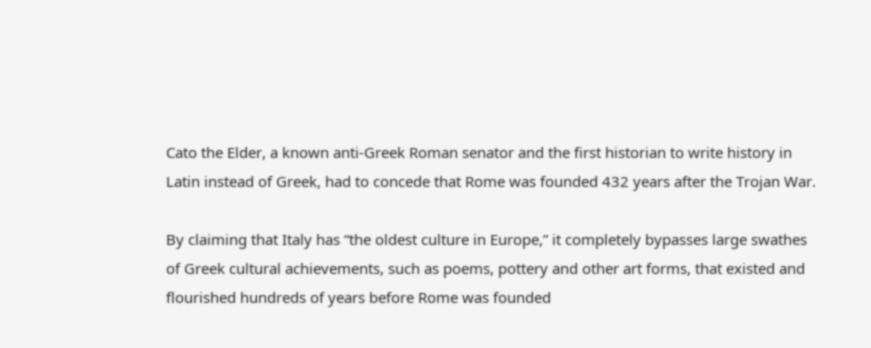Cato the Elder, a known anti-Greek Roman senator and the first historian to write history in Latin instead of Greek, had to concede that Rome was founded 432 years after the Trojan War.

By claiming that Italy has “the oldest culture in Europe,” it completely bypasses large swathes of Greek cultural achievements, such as poems, pottery and other art forms, that existed and flourished hundreds of years before Rome was founded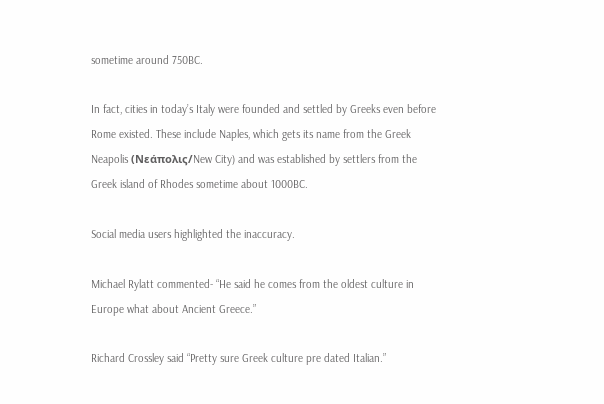sometime around 750BC.

In fact, cities in today’s Italy were founded and settled by Greeks even before Rome existed. These include Naples, which gets its name from the Greek Neapolis (Νεάπολις/New City) and was established by settlers from the Greek island of Rhodes sometime about 1000BC.

Social media users highlighted the inaccuracy.

Michael Rylatt commented- “He said he comes from the oldest culture in Europe what about Ancient Greece.”

Richard Crossley said “Pretty sure Greek culture pre dated Italian.”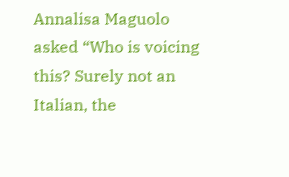Annalisa Maguolo asked “Who is voicing this? Surely not an Italian, the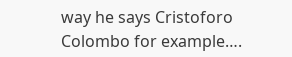way he says Cristoforo Colombo for example….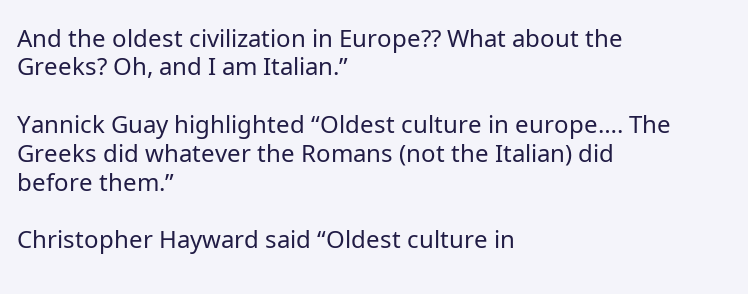And the oldest civilization in Europe?? What about the Greeks? Oh, and I am Italian.”

Yannick Guay highlighted “Oldest culture in europe…. The Greeks did whatever the Romans (not the Italian) did before them.”

Christopher Hayward said “Oldest culture in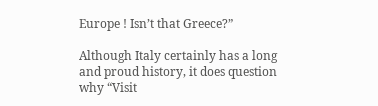Europe ! Isn’t that Greece?”

Although Italy certainly has a long and proud history, it does question why “Visit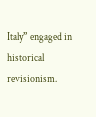Italy” engaged in historical revisionism.